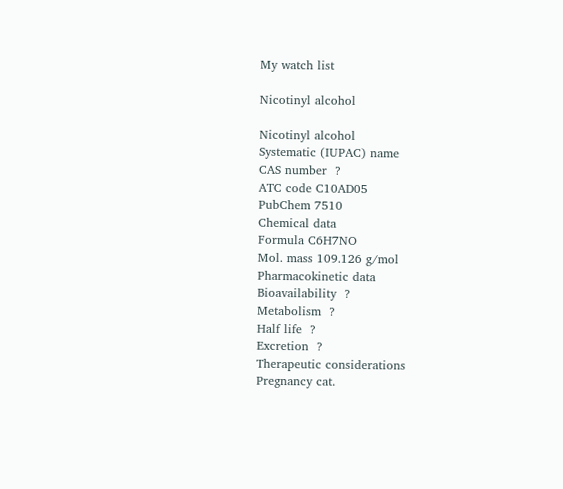My watch list

Nicotinyl alcohol

Nicotinyl alcohol
Systematic (IUPAC) name
CAS number  ?
ATC code C10AD05
PubChem 7510
Chemical data
Formula C6H7NO
Mol. mass 109.126 g/mol
Pharmacokinetic data
Bioavailability  ?
Metabolism  ?
Half life  ?
Excretion  ?
Therapeutic considerations
Pregnancy cat.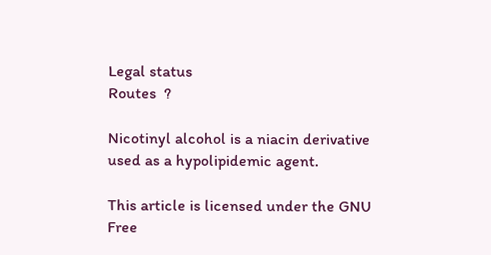Legal status
Routes  ?

Nicotinyl alcohol is a niacin derivative used as a hypolipidemic agent.

This article is licensed under the GNU Free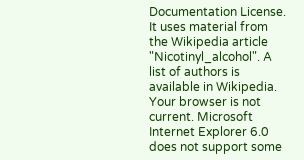Documentation License. It uses material from the Wikipedia article "Nicotinyl_alcohol". A list of authors is available in Wikipedia.
Your browser is not current. Microsoft Internet Explorer 6.0 does not support some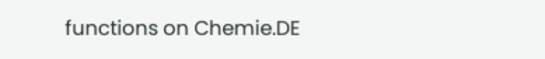functions on Chemie.DE